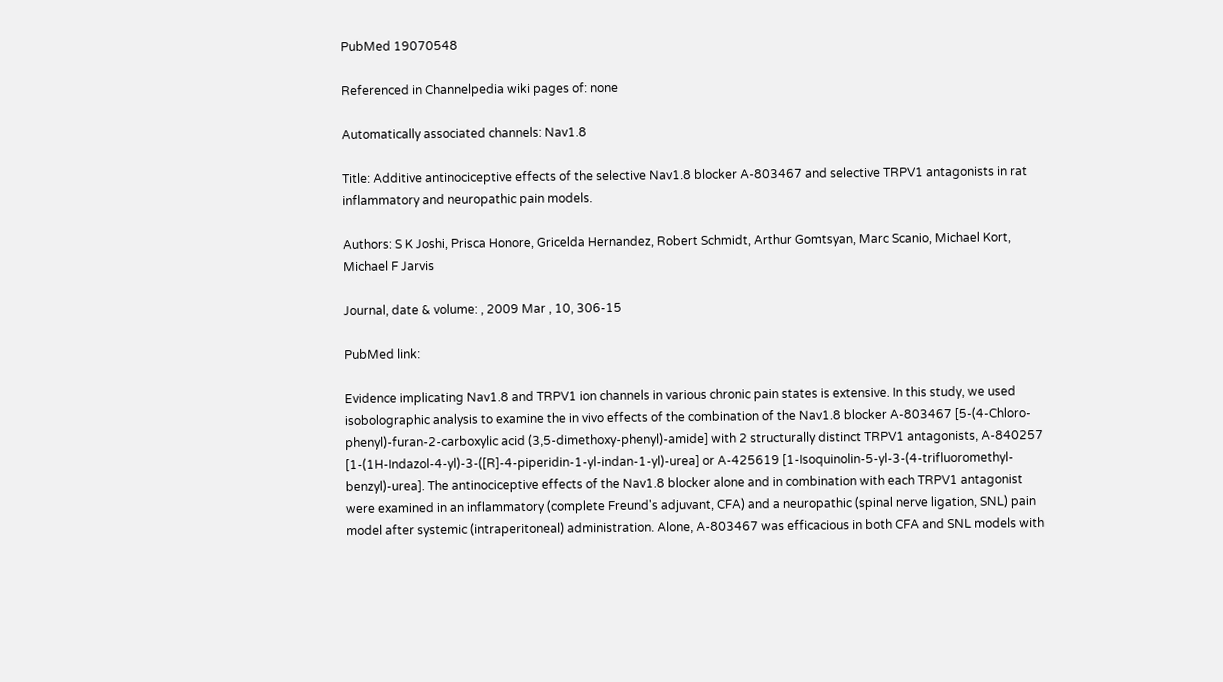PubMed 19070548

Referenced in Channelpedia wiki pages of: none

Automatically associated channels: Nav1.8

Title: Additive antinociceptive effects of the selective Nav1.8 blocker A-803467 and selective TRPV1 antagonists in rat inflammatory and neuropathic pain models.

Authors: S K Joshi, Prisca Honore, Gricelda Hernandez, Robert Schmidt, Arthur Gomtsyan, Marc Scanio, Michael Kort, Michael F Jarvis

Journal, date & volume: , 2009 Mar , 10, 306-15

PubMed link:

Evidence implicating Nav1.8 and TRPV1 ion channels in various chronic pain states is extensive. In this study, we used isobolographic analysis to examine the in vivo effects of the combination of the Nav1.8 blocker A-803467 [5-(4-Chloro-phenyl)-furan-2-carboxylic acid (3,5-dimethoxy-phenyl)-amide] with 2 structurally distinct TRPV1 antagonists, A-840257 [1-(1H-Indazol-4-yl)-3-([R]-4-piperidin-1-yl-indan-1-yl)-urea] or A-425619 [1-Isoquinolin-5-yl-3-(4-trifluoromethyl-benzyl)-urea]. The antinociceptive effects of the Nav1.8 blocker alone and in combination with each TRPV1 antagonist were examined in an inflammatory (complete Freund's adjuvant, CFA) and a neuropathic (spinal nerve ligation, SNL) pain model after systemic (intraperitoneal) administration. Alone, A-803467 was efficacious in both CFA and SNL models with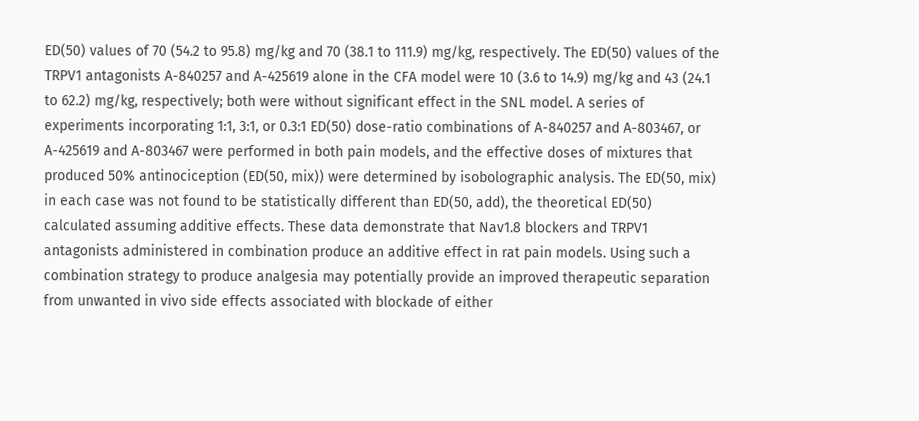ED(50) values of 70 (54.2 to 95.8) mg/kg and 70 (38.1 to 111.9) mg/kg, respectively. The ED(50) values of the TRPV1 antagonists A-840257 and A-425619 alone in the CFA model were 10 (3.6 to 14.9) mg/kg and 43 (24.1 to 62.2) mg/kg, respectively; both were without significant effect in the SNL model. A series of experiments incorporating 1:1, 3:1, or 0.3:1 ED(50) dose-ratio combinations of A-840257 and A-803467, or A-425619 and A-803467 were performed in both pain models, and the effective doses of mixtures that produced 50% antinociception (ED(50, mix)) were determined by isobolographic analysis. The ED(50, mix) in each case was not found to be statistically different than ED(50, add), the theoretical ED(50) calculated assuming additive effects. These data demonstrate that Nav1.8 blockers and TRPV1 antagonists administered in combination produce an additive effect in rat pain models. Using such a combination strategy to produce analgesia may potentially provide an improved therapeutic separation from unwanted in vivo side effects associated with blockade of either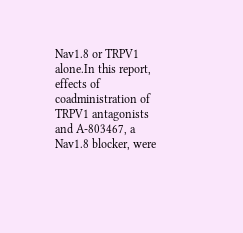Nav1.8 or TRPV1 alone.In this report, effects of coadministration of TRPV1 antagonists and A-803467, a Nav1.8 blocker, were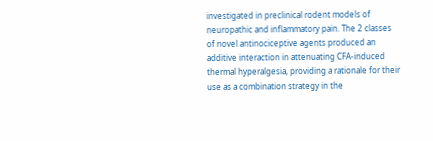investigated in preclinical rodent models of neuropathic and inflammatory pain. The 2 classes of novel antinociceptive agents produced an additive interaction in attenuating CFA-induced thermal hyperalgesia, providing a rationale for their use as a combination strategy in the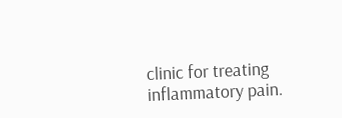clinic for treating inflammatory pain.